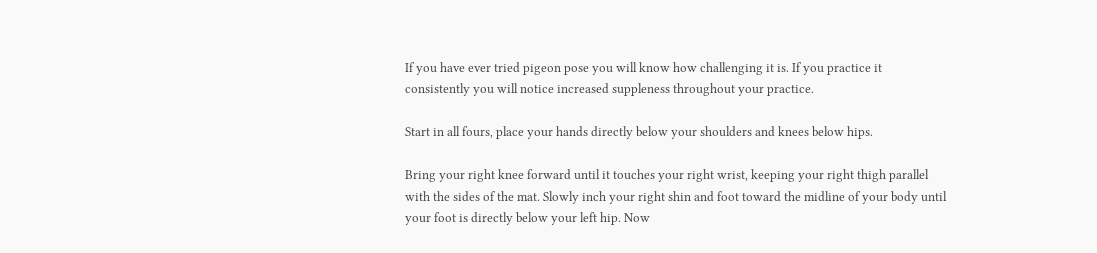If you have ever tried pigeon pose you will know how challenging it is. If you practice it consistently you will notice increased suppleness throughout your practice.

Start in all fours, place your hands directly below your shoulders and knees below hips.

Bring your right knee forward until it touches your right wrist, keeping your right thigh parallel with the sides of the mat. Slowly inch your right shin and foot toward the midline of your body until your foot is directly below your left hip. Now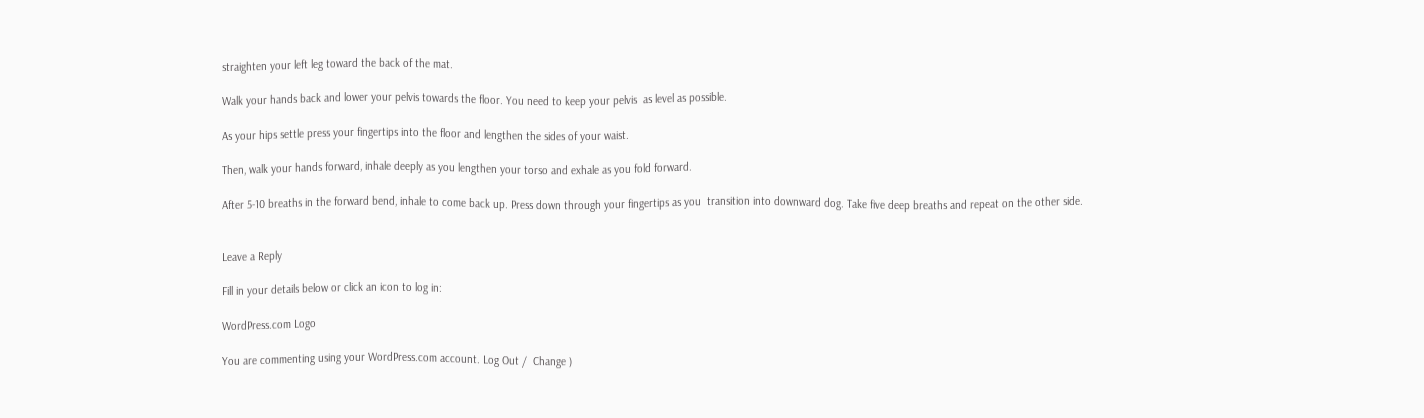straighten your left leg toward the back of the mat.

Walk your hands back and lower your pelvis towards the floor. You need to keep your pelvis  as level as possible.

As your hips settle press your fingertips into the floor and lengthen the sides of your waist.

Then, walk your hands forward, inhale deeply as you lengthen your torso and exhale as you fold forward.

After 5-10 breaths in the forward bend, inhale to come back up. Press down through your fingertips as you  transition into downward dog. Take five deep breaths and repeat on the other side.


Leave a Reply

Fill in your details below or click an icon to log in:

WordPress.com Logo

You are commenting using your WordPress.com account. Log Out /  Change )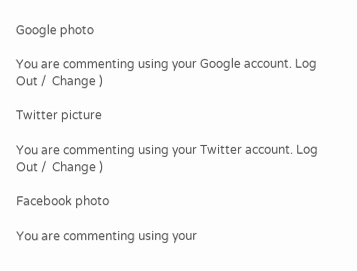Google photo

You are commenting using your Google account. Log Out /  Change )

Twitter picture

You are commenting using your Twitter account. Log Out /  Change )

Facebook photo

You are commenting using your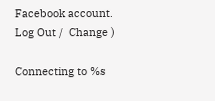Facebook account. Log Out /  Change )

Connecting to %s